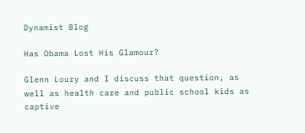Dynamist Blog

Has Obama Lost His Glamour?

Glenn Loury and I discuss that question, as well as health care and public school kids as captive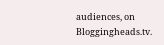audiences, on Bloggingheads.tv.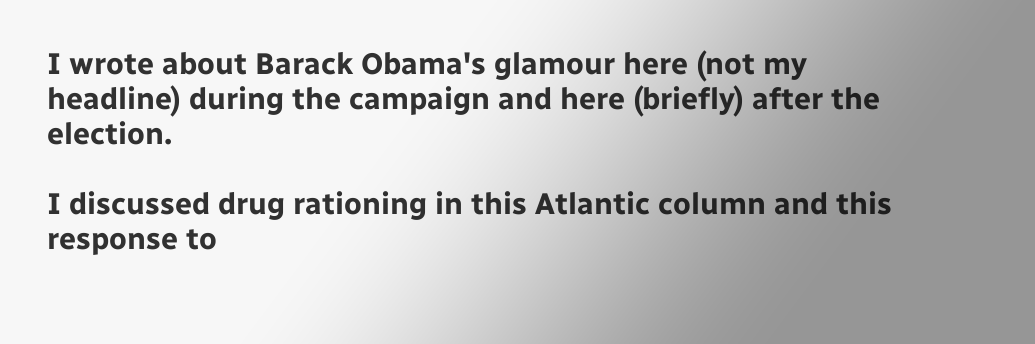I wrote about Barack Obama's glamour here (not my headline) during the campaign and here (briefly) after the election.

I discussed drug rationing in this Atlantic column and this response to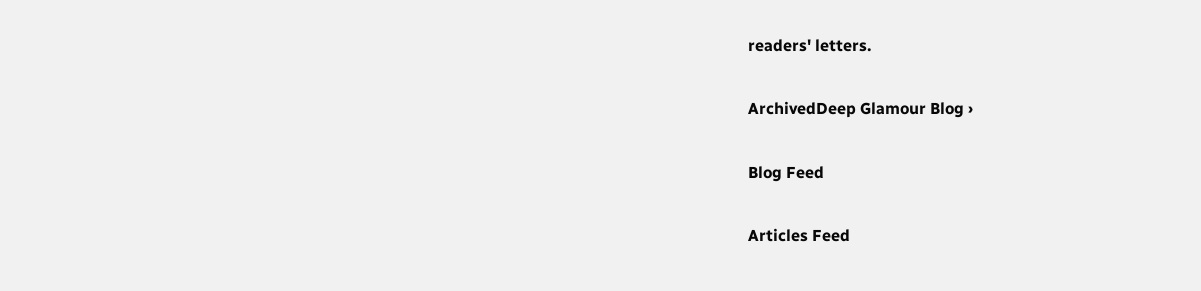readers' letters.

ArchivedDeep Glamour Blog ›

Blog Feed

Articles Feed